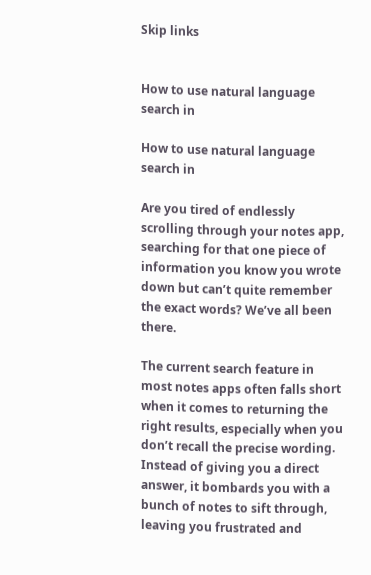Skip links


How to use natural language search in

How to use natural language search in

Are you tired of endlessly scrolling through your notes app, searching for that one piece of information you know you wrote down but can’t quite remember the exact words? We’ve all been there.

The current search feature in most notes apps often falls short when it comes to returning the right results, especially when you don’t recall the precise wording. Instead of giving you a direct answer, it bombards you with a bunch of notes to sift through, leaving you frustrated and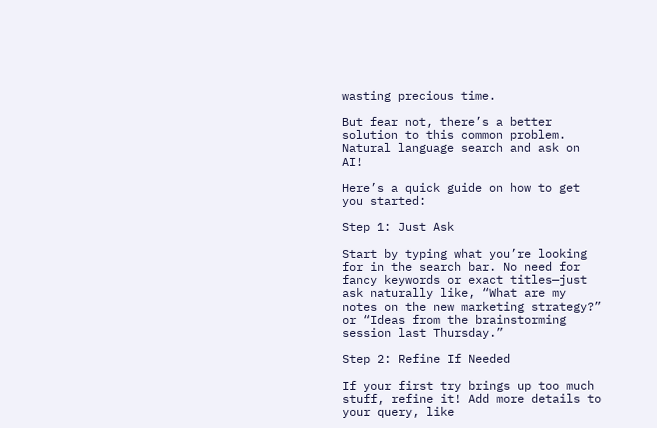wasting precious time.

But fear not, there’s a better solution to this common problem. Natural language search and ask on AI!

Here’s a quick guide on how to get you started:

Step 1: Just Ask

Start by typing what you’re looking for in the search bar. No need for fancy keywords or exact titles—just ask naturally like, “What are my notes on the new marketing strategy?” or “Ideas from the brainstorming session last Thursday.”

Step 2: Refine If Needed

If your first try brings up too much stuff, refine it! Add more details to your query, like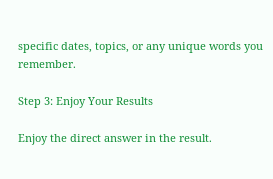specific dates, topics, or any unique words you remember.

Step 3: Enjoy Your Results

Enjoy the direct answer in the result.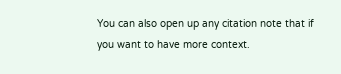You can also open up any citation note that if you want to have more context.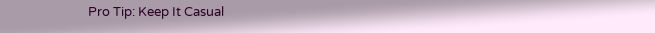Pro Tip: Keep It Casual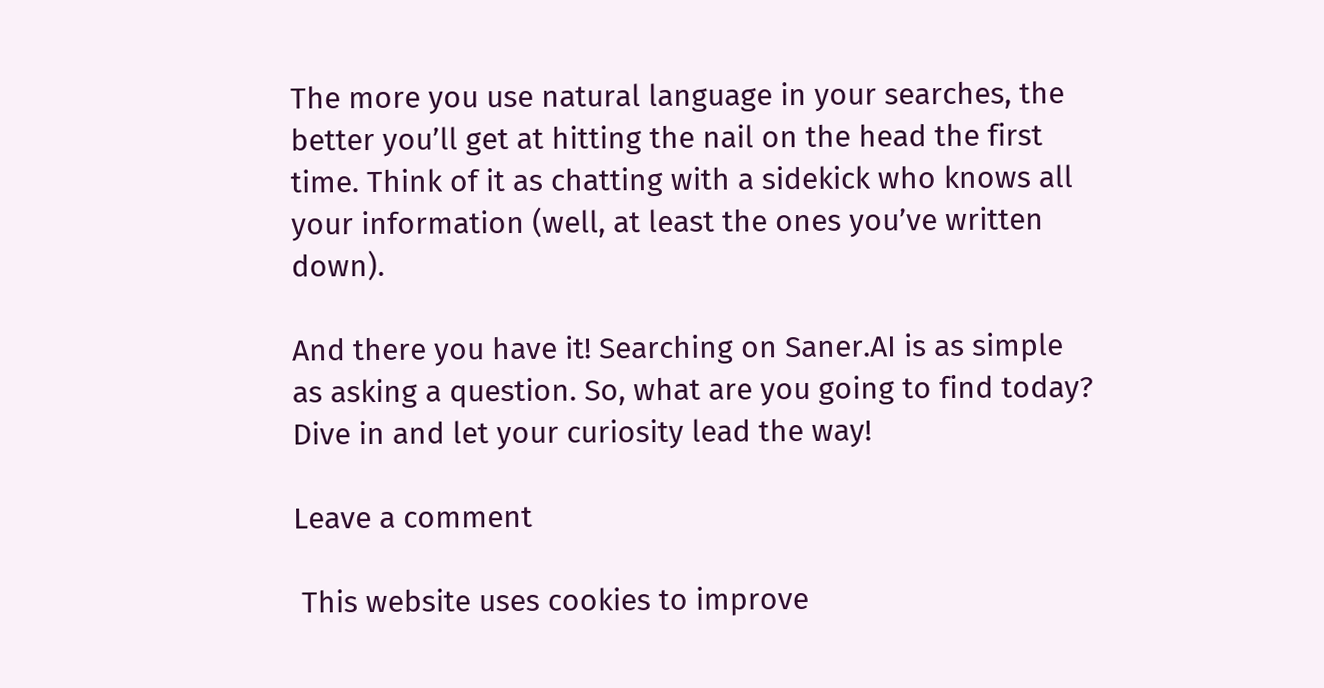The more you use natural language in your searches, the better you’ll get at hitting the nail on the head the first time. Think of it as chatting with a sidekick who knows all your information (well, at least the ones you’ve written down).

And there you have it! Searching on Saner.AI is as simple as asking a question. So, what are you going to find today? Dive in and let your curiosity lead the way!

Leave a comment

 This website uses cookies to improve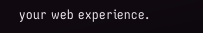your web experience.